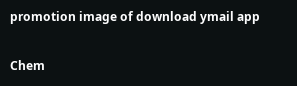promotion image of download ymail app

Chem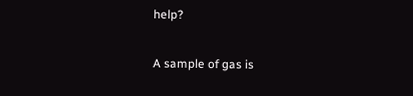help?

A sample of gas is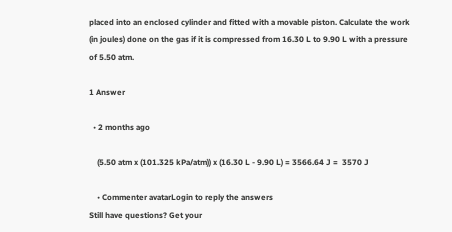placed into an enclosed cylinder and fitted with a movable piston. Calculate the work (in joules) done on the gas if it is compressed from 16.30 L to 9.90 L with a pressure of 5.50 atm.

1 Answer

  • 2 months ago

    (5.50 atm x (101.325 kPa/atm)) x (16.30 L - 9.90 L) = 3566.64 J =  3570 J

    • Commenter avatarLogin to reply the answers
Still have questions? Get your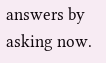answers by asking now.